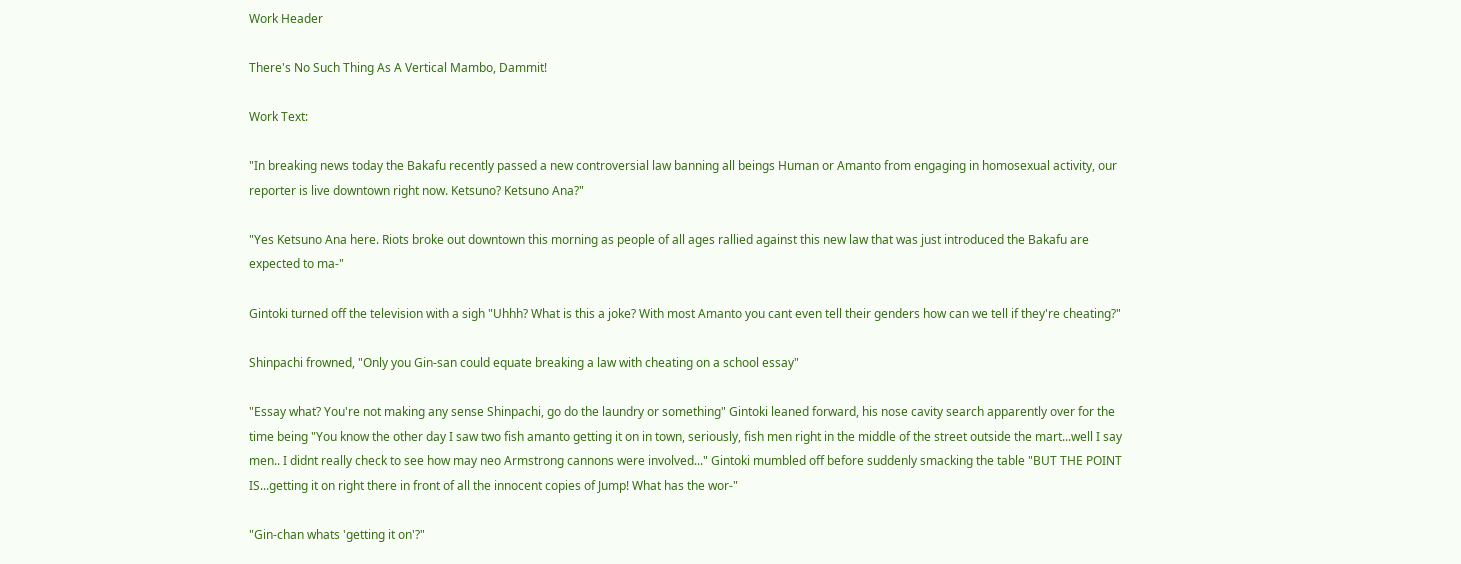Work Header

There's No Such Thing As A Vertical Mambo, Dammit!

Work Text:

"In breaking news today the Bakafu recently passed a new controversial law banning all beings Human or Amanto from engaging in homosexual activity, our reporter is live downtown right now. Ketsuno? Ketsuno Ana?"

"Yes Ketsuno Ana here. Riots broke out downtown this morning as people of all ages rallied against this new law that was just introduced the Bakafu are expected to ma-"

Gintoki turned off the television with a sigh "Uhhh? What is this a joke? With most Amanto you cant even tell their genders how can we tell if they're cheating?"

Shinpachi frowned, "Only you Gin-san could equate breaking a law with cheating on a school essay"

"Essay what? You're not making any sense Shinpachi, go do the laundry or something" Gintoki leaned forward, his nose cavity search apparently over for the time being "You know the other day I saw two fish amanto getting it on in town, seriously, fish men right in the middle of the street outside the mart...well I say men.. I didnt really check to see how may neo Armstrong cannons were involved..." Gintoki mumbled off before suddenly smacking the table "BUT THE POINT IS...getting it on right there in front of all the innocent copies of Jump! What has the wor-"

"Gin-chan whats 'getting it on'?"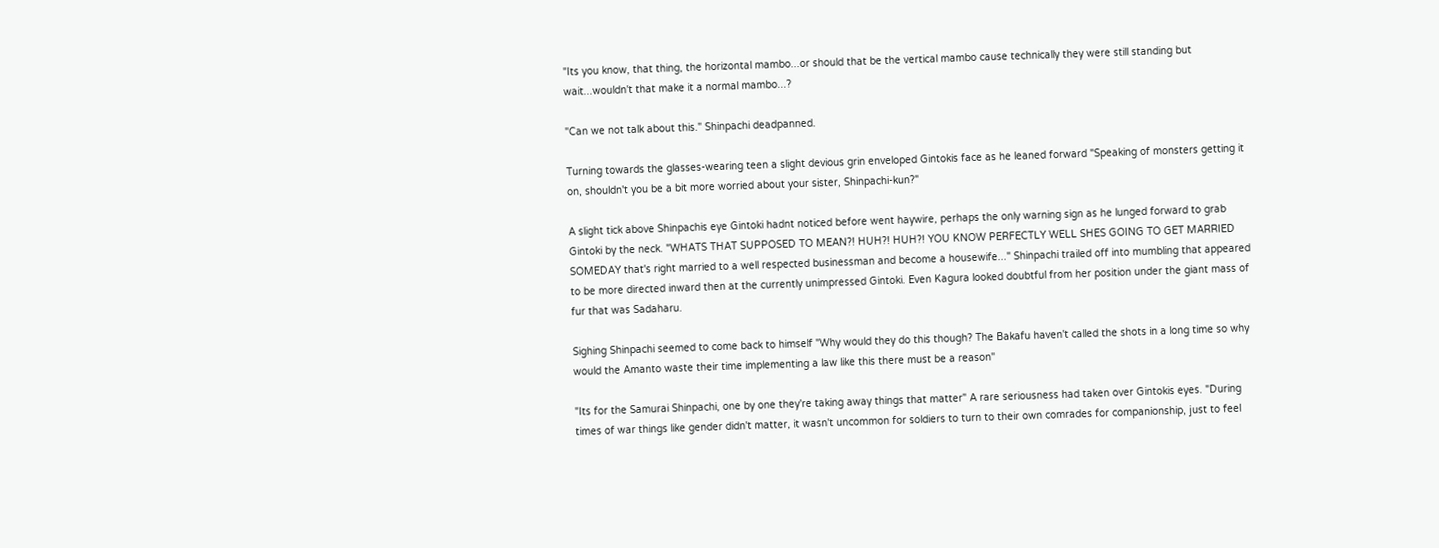"Its you know, that thing, the horizontal mambo...or should that be the vertical mambo cause technically they were still standing but wait...wouldn't that make it a normal mambo...?

"Can we not talk about this." Shinpachi deadpanned.

Turning towards the glasses-wearing teen a slight devious grin enveloped Gintokis face as he leaned forward "Speaking of monsters getting it on, shouldn't you be a bit more worried about your sister, Shinpachi-kun?"

A slight tick above Shinpachis eye Gintoki hadnt noticed before went haywire, perhaps the only warning sign as he lunged forward to grab Gintoki by the neck. "WHATS THAT SUPPOSED TO MEAN?! HUH?! HUH?! YOU KNOW PERFECTLY WELL SHES GOING TO GET MARRIED SOMEDAY that's right married to a well respected businessman and become a housewife..." Shinpachi trailed off into mumbling that appeared to be more directed inward then at the currently unimpressed Gintoki. Even Kagura looked doubtful from her position under the giant mass of fur that was Sadaharu.

Sighing Shinpachi seemed to come back to himself "Why would they do this though? The Bakafu haven't called the shots in a long time so why would the Amanto waste their time implementing a law like this there must be a reason"

"Its for the Samurai Shinpachi, one by one they're taking away things that matter" A rare seriousness had taken over Gintokis eyes. "During times of war things like gender didn't matter, it wasn't uncommon for soldiers to turn to their own comrades for companionship, just to feel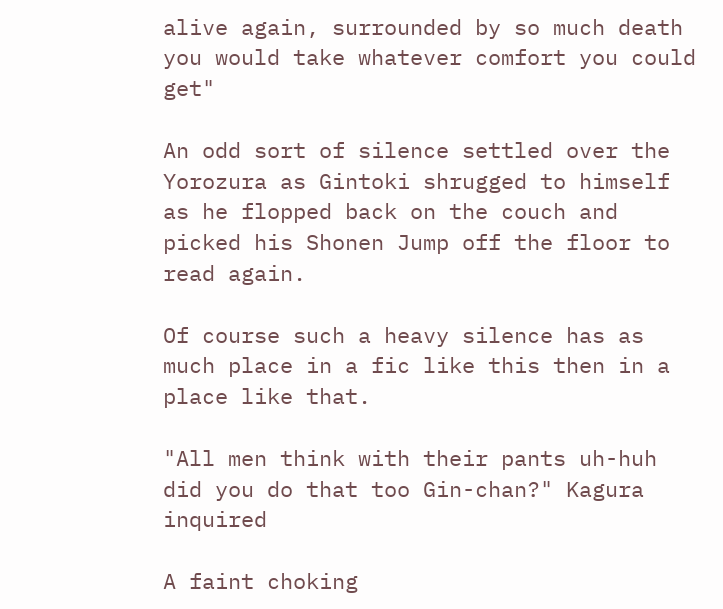alive again, surrounded by so much death you would take whatever comfort you could get"

An odd sort of silence settled over the Yorozura as Gintoki shrugged to himself as he flopped back on the couch and picked his Shonen Jump off the floor to read again.

Of course such a heavy silence has as much place in a fic like this then in a place like that.

"All men think with their pants uh-huh did you do that too Gin-chan?" Kagura inquired

A faint choking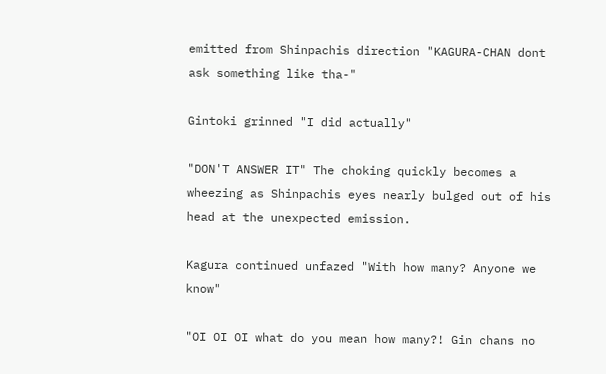emitted from Shinpachis direction "KAGURA-CHAN dont ask something like tha-"

Gintoki grinned "I did actually"

"DON'T ANSWER IT" The choking quickly becomes a wheezing as Shinpachis eyes nearly bulged out of his head at the unexpected emission.

Kagura continued unfazed "With how many? Anyone we know"

"OI OI OI what do you mean how many?! Gin chans no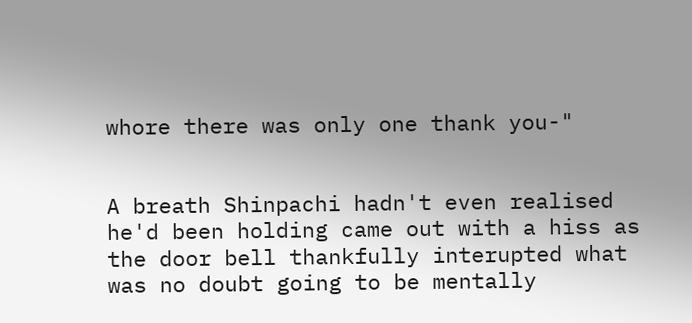whore there was only one thank you-"


A breath Shinpachi hadn't even realised he'd been holding came out with a hiss as the door bell thankfully interupted what was no doubt going to be mentally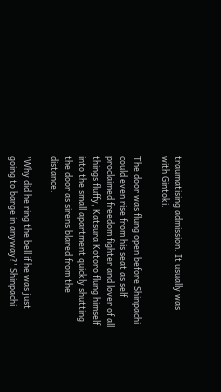traumatising admission. It usually was with Gintoki.

The door was flung open before Shinpachi could even rise from his seat as self proclaimed freedom fighter and lover of all things fluffy, Katsura Kotoro flung himself into the small apartment quickly shutting the door as sirens blared from the distance.

'Why did he ring the bell if he was just going to barge in anyway?' Shinpachi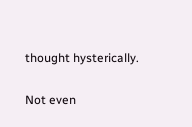thought hysterically.

Not even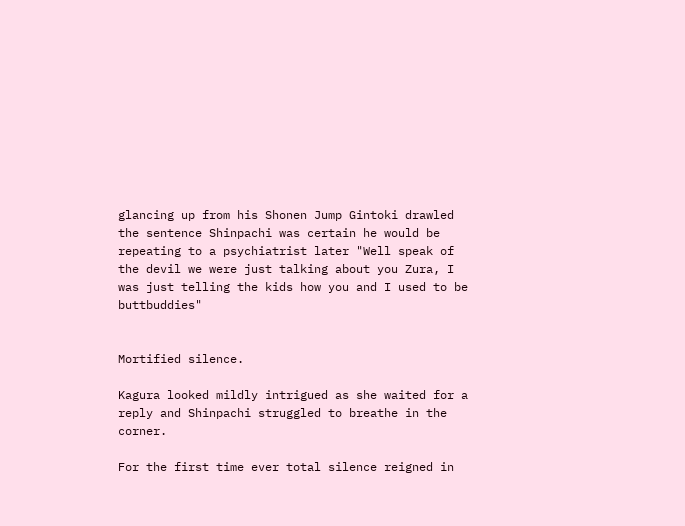glancing up from his Shonen Jump Gintoki drawled the sentence Shinpachi was certain he would be repeating to a psychiatrist later "Well speak of the devil we were just talking about you Zura, I was just telling the kids how you and I used to be buttbuddies"


Mortified silence.

Kagura looked mildly intrigued as she waited for a reply and Shinpachi struggled to breathe in the corner.

For the first time ever total silence reigned in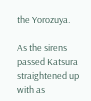the Yorozuya.

As the sirens passed Katsura straightened up with as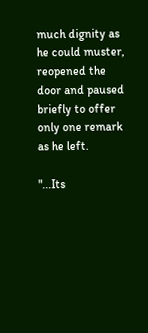much dignity as he could muster, reopened the door and paused briefly to offer only one remark as he left.

"...Its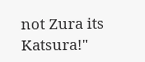not Zura its Katsura!"